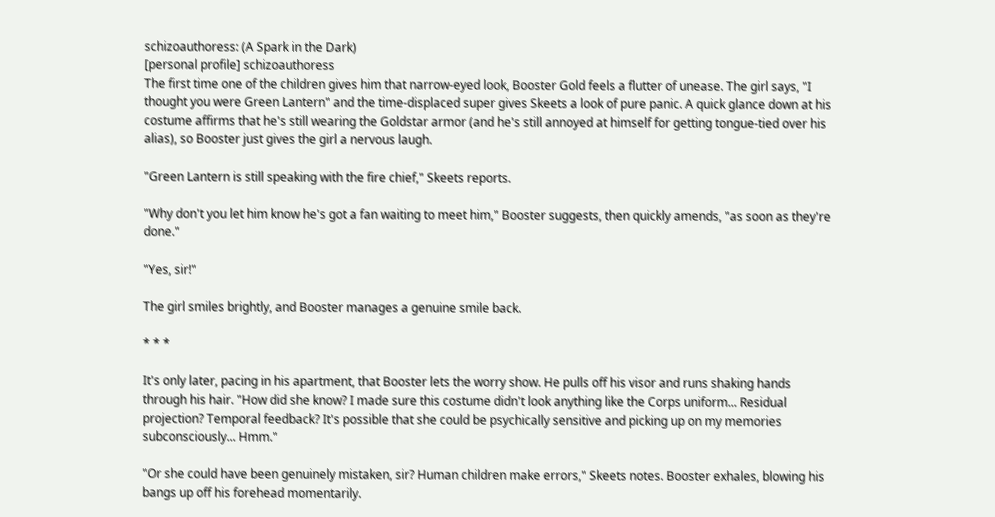schizoauthoress: (A Spark in the Dark)
[personal profile] schizoauthoress
The first time one of the children gives him that narrow-eyed look, Booster Gold feels a flutter of unease. The girl says, "I thought you were Green Lantern" and the time-displaced super gives Skeets a look of pure panic. A quick glance down at his costume affirms that he's still wearing the Goldstar armor (and he's still annoyed at himself for getting tongue-tied over his alias), so Booster just gives the girl a nervous laugh.

"Green Lantern is still speaking with the fire chief," Skeets reports.

"Why don't you let him know he's got a fan waiting to meet him," Booster suggests, then quickly amends, "as soon as they're done."

"Yes, sir!"

The girl smiles brightly, and Booster manages a genuine smile back.

* * *

It's only later, pacing in his apartment, that Booster lets the worry show. He pulls off his visor and runs shaking hands through his hair. "How did she know? I made sure this costume didn't look anything like the Corps uniform... Residual projection? Temporal feedback? It's possible that she could be psychically sensitive and picking up on my memories subconsciously... Hmm."

"Or she could have been genuinely mistaken, sir? Human children make errors," Skeets notes. Booster exhales, blowing his bangs up off his forehead momentarily.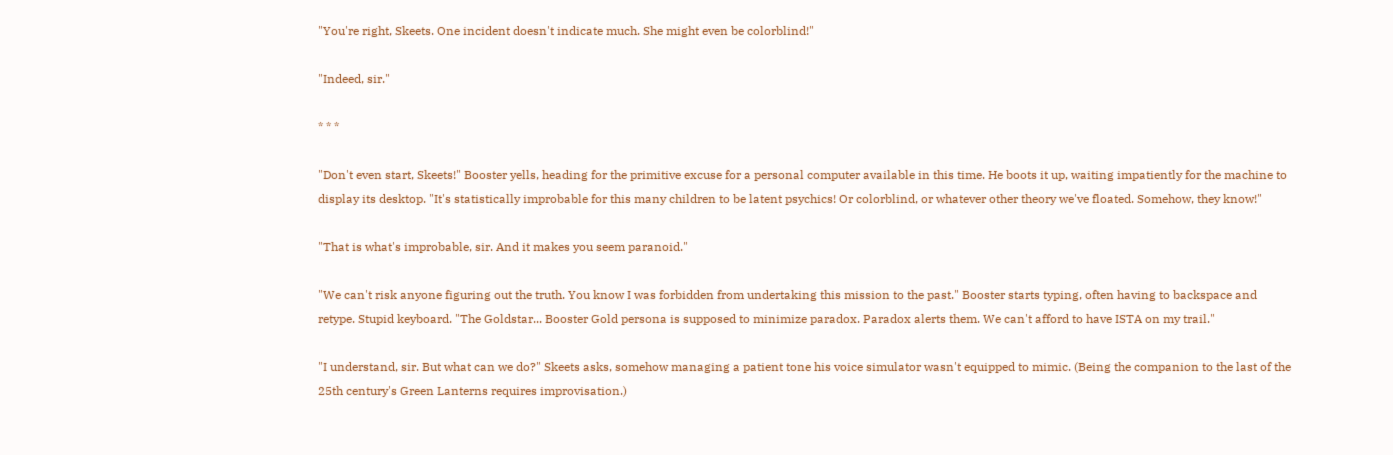"You're right, Skeets. One incident doesn't indicate much. She might even be colorblind!"

"Indeed, sir."

* * *

"Don't even start, Skeets!" Booster yells, heading for the primitive excuse for a personal computer available in this time. He boots it up, waiting impatiently for the machine to display its desktop. "It's statistically improbable for this many children to be latent psychics! Or colorblind, or whatever other theory we've floated. Somehow, they know!"

"That is what's improbable, sir. And it makes you seem paranoid."

"We can't risk anyone figuring out the truth. You know I was forbidden from undertaking this mission to the past." Booster starts typing, often having to backspace and retype. Stupid keyboard. "The Goldstar... Booster Gold persona is supposed to minimize paradox. Paradox alerts them. We can't afford to have ISTA on my trail."

"I understand, sir. But what can we do?" Skeets asks, somehow managing a patient tone his voice simulator wasn't equipped to mimic. (Being the companion to the last of the 25th century's Green Lanterns requires improvisation.)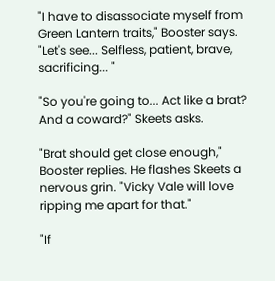"I have to disassociate myself from Green Lantern traits," Booster says. "Let's see... Selfless, patient, brave, sacrificing... "

"So you're going to... Act like a brat? And a coward?" Skeets asks.

"Brat should get close enough," Booster replies. He flashes Skeets a nervous grin. "Vicky Vale will love ripping me apart for that."

"If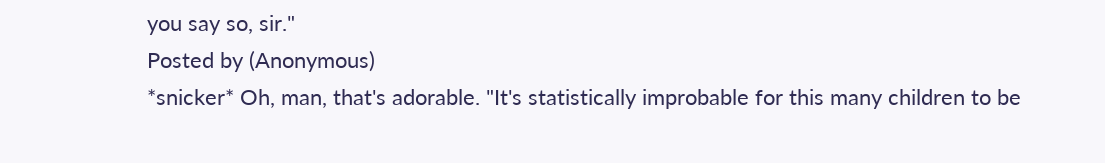you say so, sir."
Posted by (Anonymous)
*snicker* Oh, man, that's adorable. "It's statistically improbable for this many children to be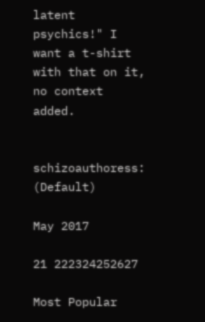latent psychics!" I want a t-shirt with that on it, no context added.


schizoauthoress: (Default)

May 2017

21 222324252627

Most Popular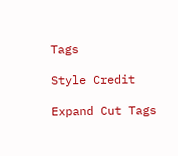Tags

Style Credit

Expand Cut Tags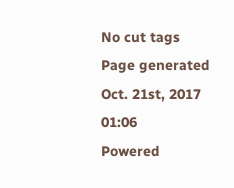No cut tags
Page generated Oct. 21st, 2017 01:06
Powered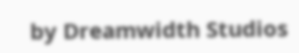by Dreamwidth Studios